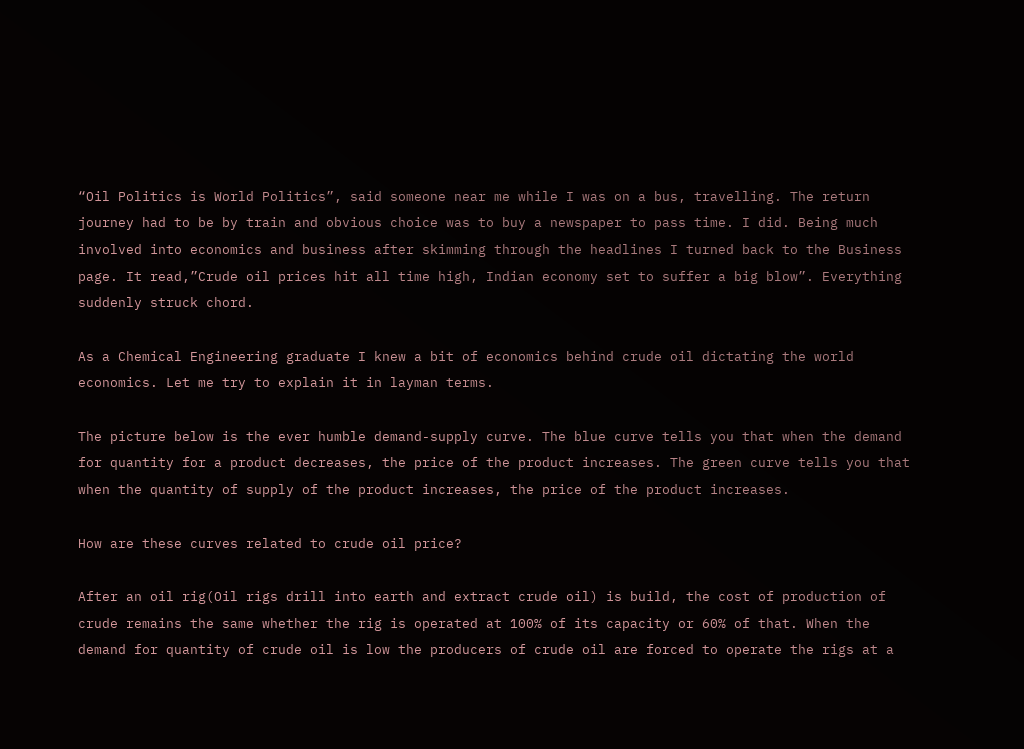“Oil Politics is World Politics”, said someone near me while I was on a bus, travelling. The return journey had to be by train and obvious choice was to buy a newspaper to pass time. I did. Being much involved into economics and business after skimming through the headlines I turned back to the Business page. It read,”Crude oil prices hit all time high, Indian economy set to suffer a big blow”. Everything suddenly struck chord.

As a Chemical Engineering graduate I knew a bit of economics behind crude oil dictating the world economics. Let me try to explain it in layman terms.

The picture below is the ever humble demand-supply curve. The blue curve tells you that when the demand for quantity for a product decreases, the price of the product increases. The green curve tells you that when the quantity of supply of the product increases, the price of the product increases.

How are these curves related to crude oil price?

After an oil rig(Oil rigs drill into earth and extract crude oil) is build, the cost of production of crude remains the same whether the rig is operated at 100% of its capacity or 60% of that. When the demand for quantity of crude oil is low the producers of crude oil are forced to operate the rigs at a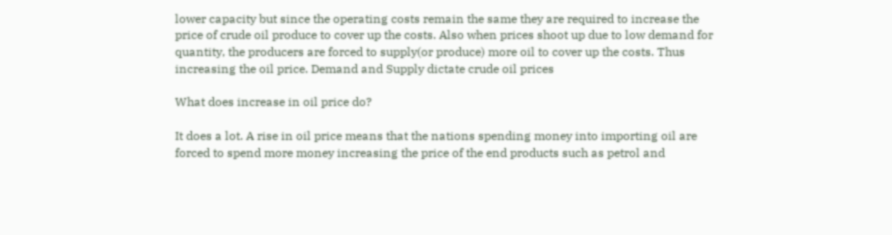lower capacity but since the operating costs remain the same they are required to increase the price of crude oil produce to cover up the costs. Also when prices shoot up due to low demand for quantity, the producers are forced to supply(or produce) more oil to cover up the costs. Thus increasing the oil price. Demand and Supply dictate crude oil prices

What does increase in oil price do?

It does a lot. A rise in oil price means that the nations spending money into importing oil are forced to spend more money increasing the price of the end products such as petrol and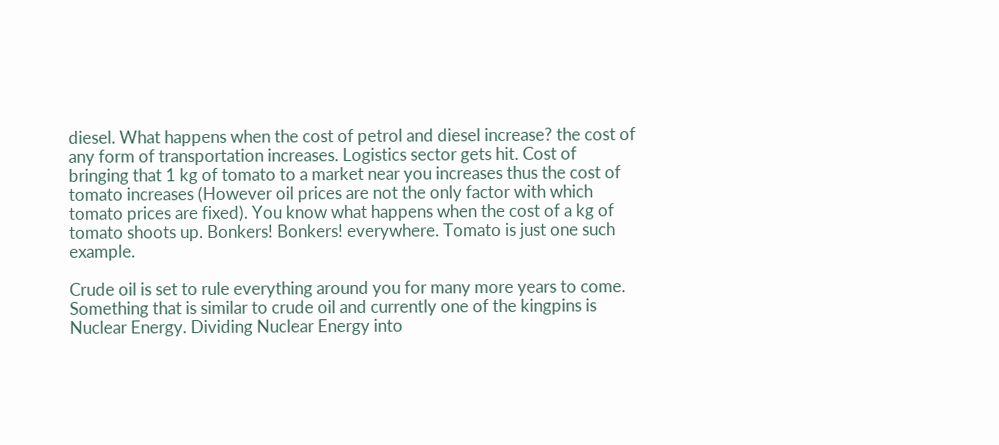diesel. What happens when the cost of petrol and diesel increase? the cost of any form of transportation increases. Logistics sector gets hit. Cost of bringing that 1 kg of tomato to a market near you increases thus the cost of tomato increases (However oil prices are not the only factor with which tomato prices are fixed). You know what happens when the cost of a kg of tomato shoots up. Bonkers! Bonkers! everywhere. Tomato is just one such example.

Crude oil is set to rule everything around you for many more years to come. Something that is similar to crude oil and currently one of the kingpins is Nuclear Energy. Dividing Nuclear Energy into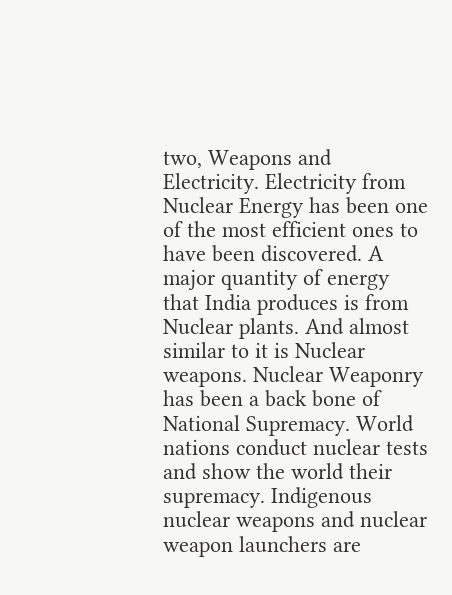two, Weapons and Electricity. Electricity from Nuclear Energy has been one of the most efficient ones to have been discovered. A major quantity of energy that India produces is from Nuclear plants. And almost similar to it is Nuclear weapons. Nuclear Weaponry has been a back bone of National Supremacy. World nations conduct nuclear tests and show the world their supremacy. Indigenous nuclear weapons and nuclear weapon launchers are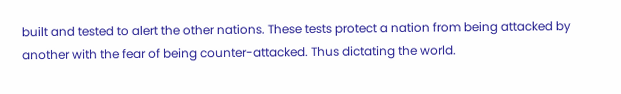built and tested to alert the other nations. These tests protect a nation from being attacked by another with the fear of being counter-attacked. Thus dictating the world.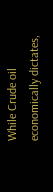While Crude oil economically dictates,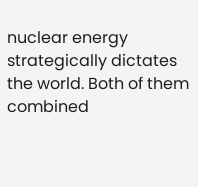nuclear energy strategically dictates the world. Both of them combined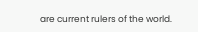are current rulers of the world.